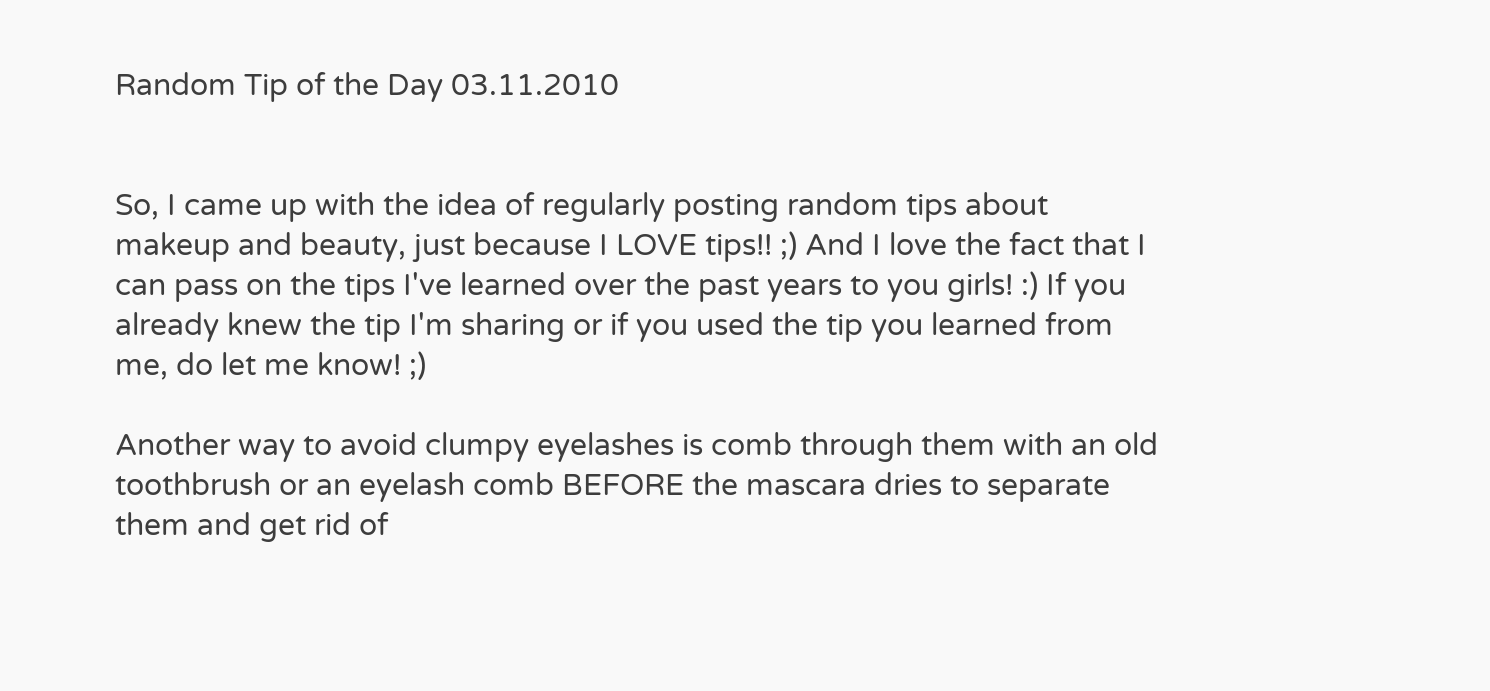Random Tip of the Day 03.11.2010


So, I came up with the idea of regularly posting random tips about makeup and beauty, just because I LOVE tips!! ;) And I love the fact that I can pass on the tips I've learned over the past years to you girls! :) If you already knew the tip I'm sharing or if you used the tip you learned from me, do let me know! ;)

Another way to avoid clumpy eyelashes is comb through them with an old toothbrush or an eyelash comb BEFORE the mascara dries to separate them and get rid of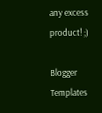any excess product! ;)

Blogger Templates